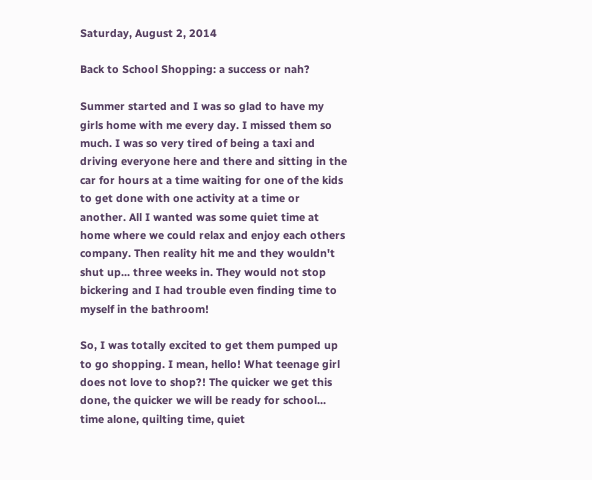Saturday, August 2, 2014

Back to School Shopping: a success or nah?

Summer started and I was so glad to have my girls home with me every day. I missed them so much. I was so very tired of being a taxi and driving everyone here and there and sitting in the car for hours at a time waiting for one of the kids to get done with one activity at a time or another. All I wanted was some quiet time at home where we could relax and enjoy each others company. Then reality hit me and they wouldn't shut up... three weeks in. They would not stop bickering and I had trouble even finding time to myself in the bathroom!

So, I was totally excited to get them pumped up to go shopping. I mean, hello! What teenage girl does not love to shop?! The quicker we get this done, the quicker we will be ready for school... time alone, quilting time, quiet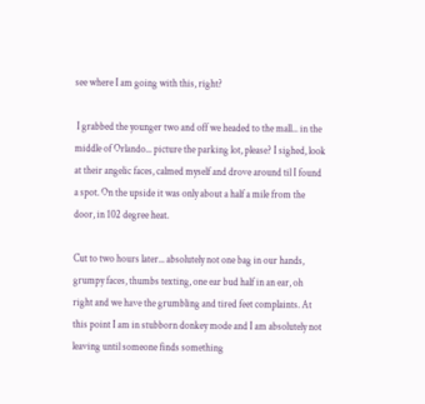see where I am going with this, right?

 I grabbed the younger two and off we headed to the mall... in the middle of Orlando... picture the parking lot, please? I sighed, look at their angelic faces, calmed myself and drove around til I found a spot. On the upside it was only about a half a mile from the door, in 102 degree heat.

Cut to two hours later... absolutely not one bag in our hands,  grumpy faces, thumbs texting, one ear bud half in an ear, oh right and we have the grumbling and tired feet complaints. At this point I am in stubborn donkey mode and I am absolutely not leaving until someone finds something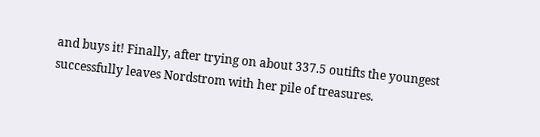and buys it! Finally, after trying on about 337.5 outifts the youngest successfully leaves Nordstrom with her pile of treasures.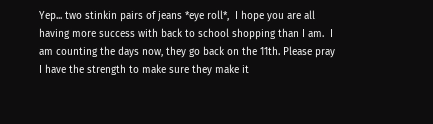Yep... two stinkin pairs of jeans *eye roll*,  I hope you are all having more success with back to school shopping than I am.  I am counting the days now, they go back on the 11th. Please pray I have the strength to make sure they make it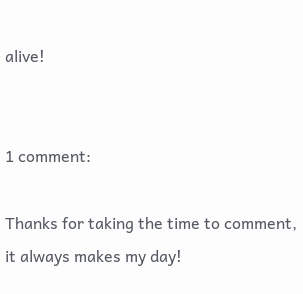alive!


1 comment:

Thanks for taking the time to comment, it always makes my day!